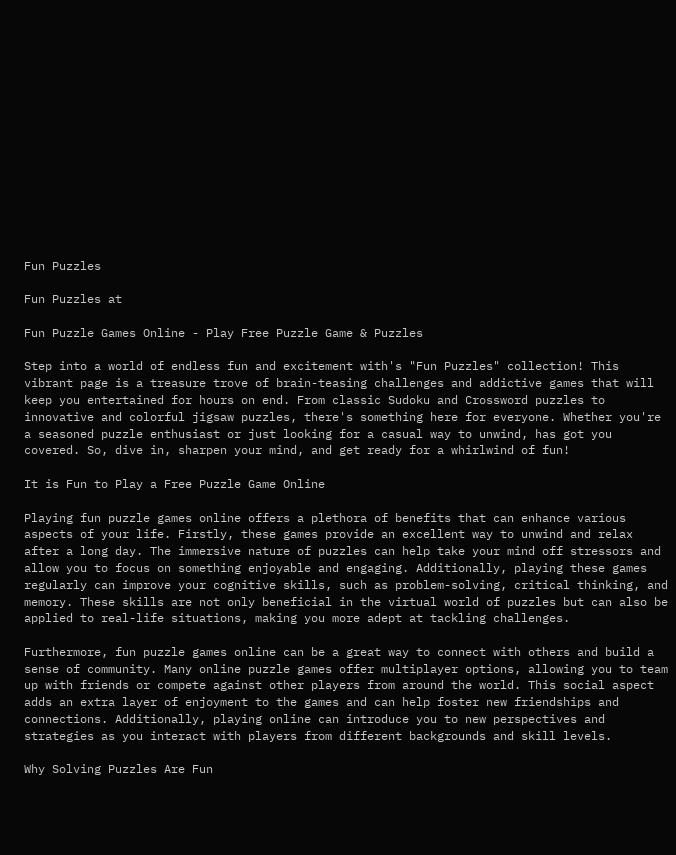Fun Puzzles

Fun Puzzles at

Fun Puzzle Games Online - Play Free Puzzle Game & Puzzles

Step into a world of endless fun and excitement with's "Fun Puzzles" collection! This vibrant page is a treasure trove of brain-teasing challenges and addictive games that will keep you entertained for hours on end. From classic Sudoku and Crossword puzzles to innovative and colorful jigsaw puzzles, there's something here for everyone. Whether you're a seasoned puzzle enthusiast or just looking for a casual way to unwind, has got you covered. So, dive in, sharpen your mind, and get ready for a whirlwind of fun!

It is Fun to Play a Free Puzzle Game Online

Playing fun puzzle games online offers a plethora of benefits that can enhance various aspects of your life. Firstly, these games provide an excellent way to unwind and relax after a long day. The immersive nature of puzzles can help take your mind off stressors and allow you to focus on something enjoyable and engaging. Additionally, playing these games regularly can improve your cognitive skills, such as problem-solving, critical thinking, and memory. These skills are not only beneficial in the virtual world of puzzles but can also be applied to real-life situations, making you more adept at tackling challenges.

Furthermore, fun puzzle games online can be a great way to connect with others and build a sense of community. Many online puzzle games offer multiplayer options, allowing you to team up with friends or compete against other players from around the world. This social aspect adds an extra layer of enjoyment to the games and can help foster new friendships and connections. Additionally, playing online can introduce you to new perspectives and strategies as you interact with players from different backgrounds and skill levels.

Why Solving Puzzles Are Fun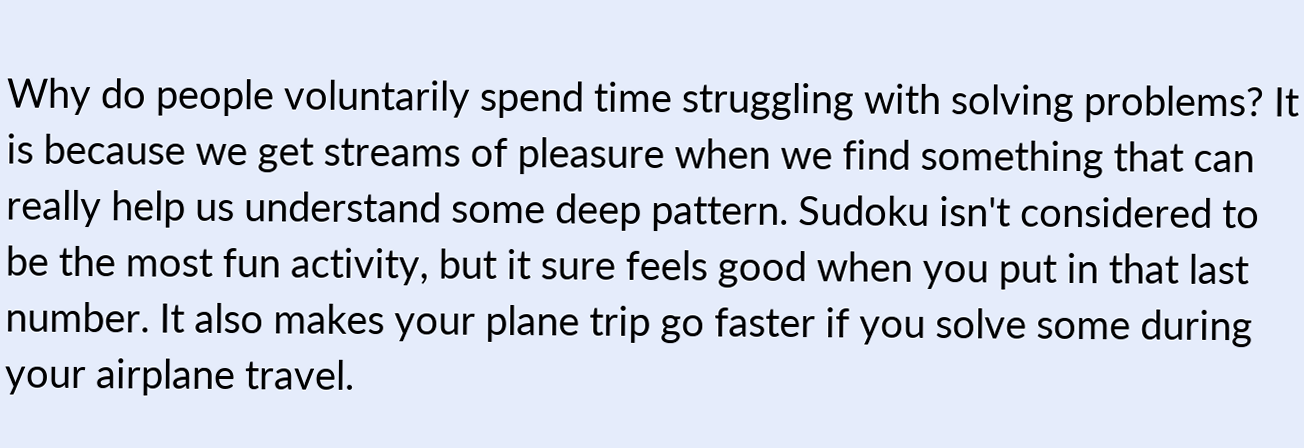Why do people voluntarily spend time struggling with solving problems? It is because we get streams of pleasure when we find something that can really help us understand some deep pattern. Sudoku isn't considered to be the most fun activity, but it sure feels good when you put in that last number. It also makes your plane trip go faster if you solve some during your airplane travel.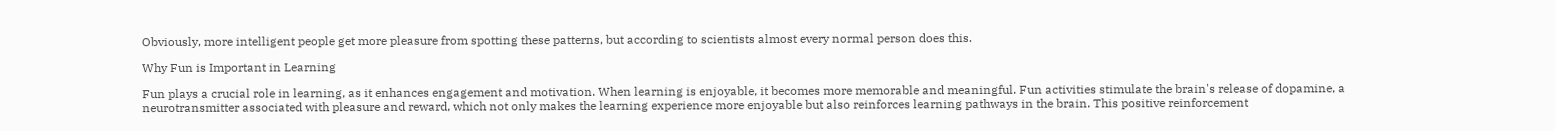Obviously, more intelligent people get more pleasure from spotting these patterns, but according to scientists almost every normal person does this.

Why Fun is Important in Learning

Fun plays a crucial role in learning, as it enhances engagement and motivation. When learning is enjoyable, it becomes more memorable and meaningful. Fun activities stimulate the brain's release of dopamine, a neurotransmitter associated with pleasure and reward, which not only makes the learning experience more enjoyable but also reinforces learning pathways in the brain. This positive reinforcement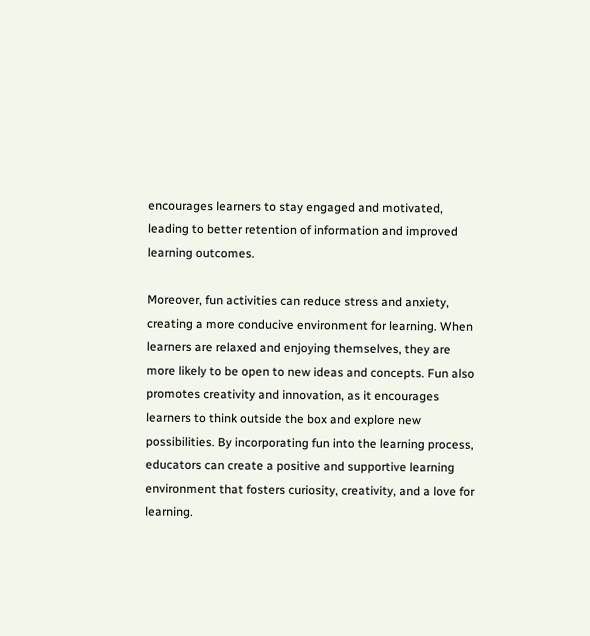encourages learners to stay engaged and motivated, leading to better retention of information and improved learning outcomes.

Moreover, fun activities can reduce stress and anxiety, creating a more conducive environment for learning. When learners are relaxed and enjoying themselves, they are more likely to be open to new ideas and concepts. Fun also promotes creativity and innovation, as it encourages learners to think outside the box and explore new possibilities. By incorporating fun into the learning process, educators can create a positive and supportive learning environment that fosters curiosity, creativity, and a love for learning.